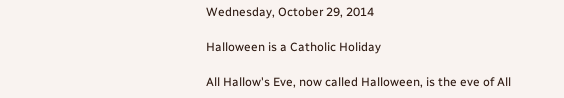Wednesday, October 29, 2014

Halloween is a Catholic Holiday

All Hallow's Eve, now called Halloween, is the eve of All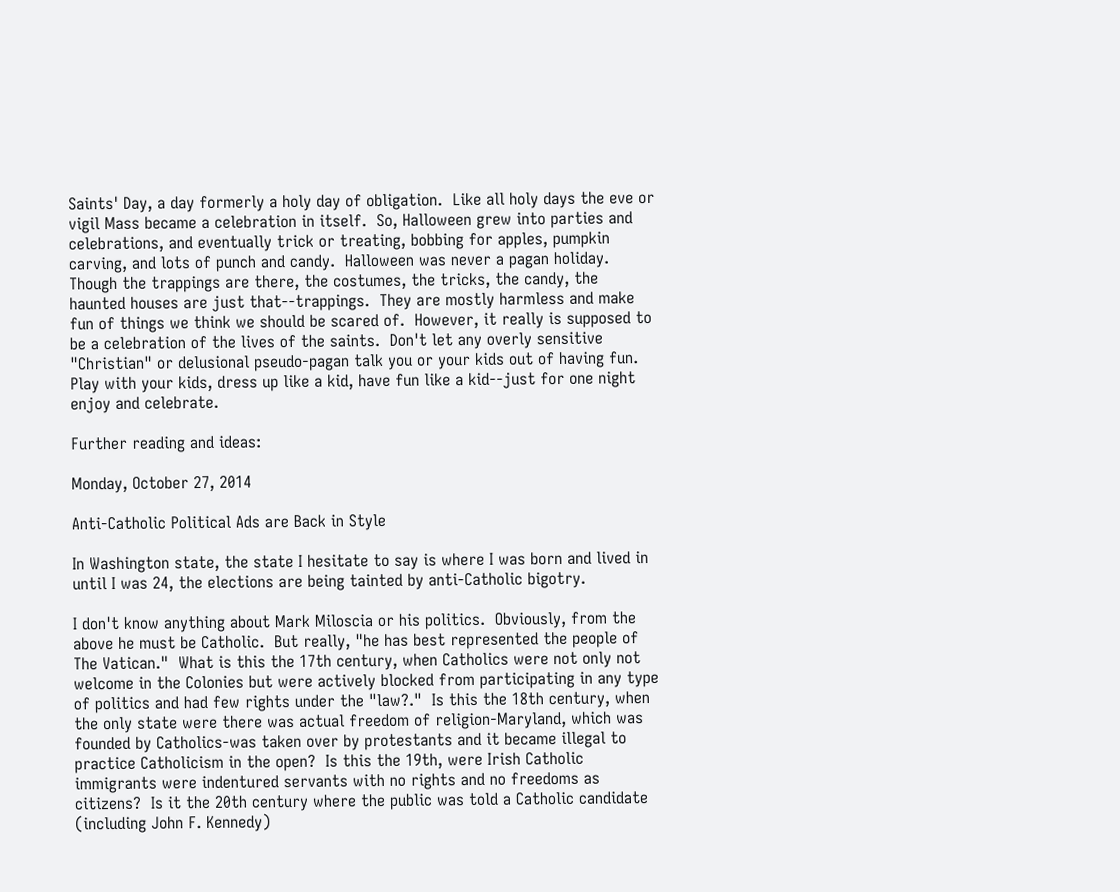Saints' Day, a day formerly a holy day of obligation.  Like all holy days the eve or vigil Mass became a celebration in itself.  So, Halloween grew into parties and celebrations, and eventually trick or treating, bobbing for apples, pumpkin carving, and lots of punch and candy.  Halloween was never a pagan holiday.  Though the trappings are there, the costumes, the tricks, the candy, the haunted houses are just that--trappings.  They are mostly harmless and make fun of things we think we should be scared of.  However, it really is supposed to be a celebration of the lives of the saints.  Don't let any overly sensitive "Christian" or delusional pseudo-pagan talk you or your kids out of having fun.  Play with your kids, dress up like a kid, have fun like a kid--just for one night enjoy and celebrate.

Further reading and ideas:

Monday, October 27, 2014

Anti-Catholic Political Ads are Back in Style

In Washington state, the state I hesitate to say is where I was born and lived in until I was 24, the elections are being tainted by anti-Catholic bigotry.

I don't know anything about Mark Miloscia or his politics.  Obviously, from the above he must be Catholic.  But really, "he has best represented the people of The Vatican."  What is this the 17th century, when Catholics were not only not welcome in the Colonies but were actively blocked from participating in any type of politics and had few rights under the "law?."  Is this the 18th century, when the only state were there was actual freedom of religion-Maryland, which was founded by Catholics-was taken over by protestants and it became illegal to practice Catholicism in the open?  Is this the 19th, were Irish Catholic immigrants were indentured servants with no rights and no freedoms as citizens?  Is it the 20th century where the public was told a Catholic candidate (including John F. Kennedy)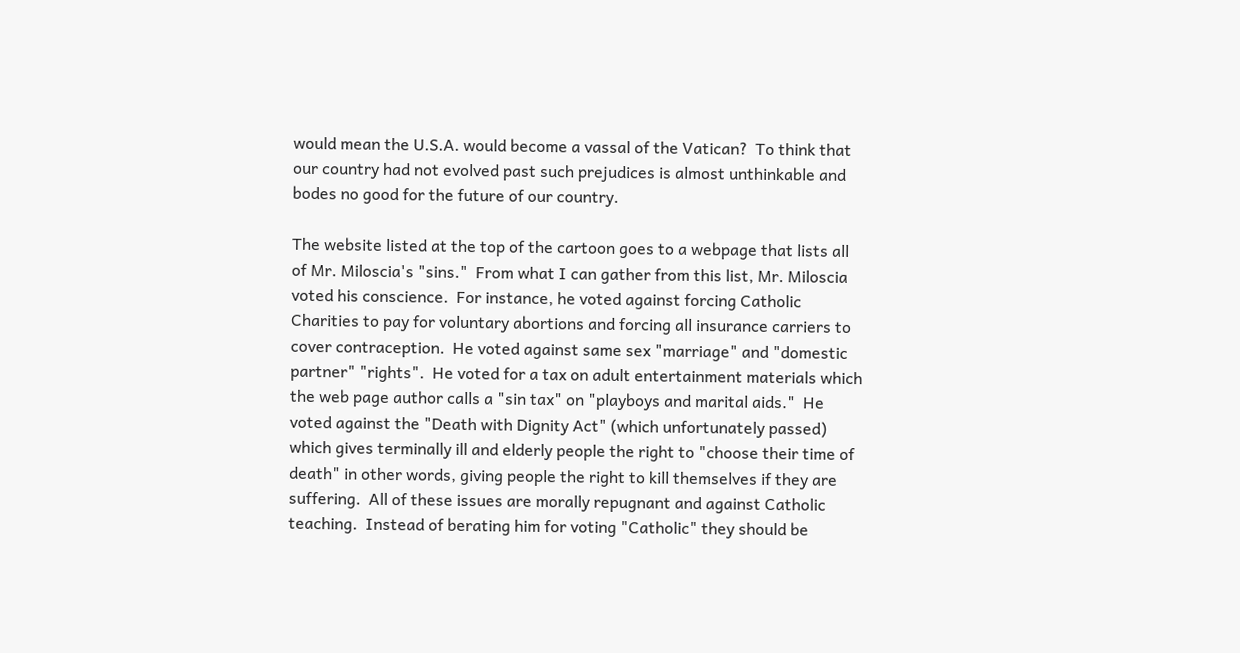would mean the U.S.A. would become a vassal of the Vatican?  To think that our country had not evolved past such prejudices is almost unthinkable and bodes no good for the future of our country.

The website listed at the top of the cartoon goes to a webpage that lists all of Mr. Miloscia's "sins."  From what I can gather from this list, Mr. Miloscia voted his conscience.  For instance, he voted against forcing Catholic Charities to pay for voluntary abortions and forcing all insurance carriers to cover contraception.  He voted against same sex "marriage" and "domestic partner" "rights".  He voted for a tax on adult entertainment materials which the web page author calls a "sin tax" on "playboys and marital aids."  He voted against the "Death with Dignity Act" (which unfortunately passed) which gives terminally ill and elderly people the right to "choose their time of death" in other words, giving people the right to kill themselves if they are suffering.  All of these issues are morally repugnant and against Catholic teaching.  Instead of berating him for voting "Catholic" they should be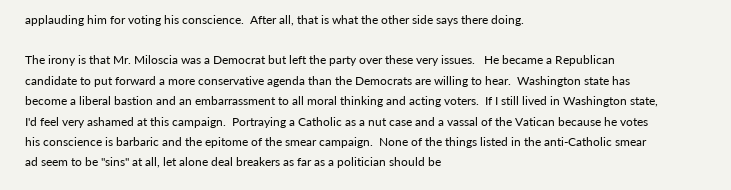applauding him for voting his conscience.  After all, that is what the other side says there doing.

The irony is that Mr. Miloscia was a Democrat but left the party over these very issues.   He became a Republican candidate to put forward a more conservative agenda than the Democrats are willing to hear.  Washington state has become a liberal bastion and an embarrassment to all moral thinking and acting voters.  If I still lived in Washington state, I'd feel very ashamed at this campaign.  Portraying a Catholic as a nut case and a vassal of the Vatican because he votes his conscience is barbaric and the epitome of the smear campaign.  None of the things listed in the anti-Catholic smear ad seem to be "sins" at all, let alone deal breakers as far as a politician should be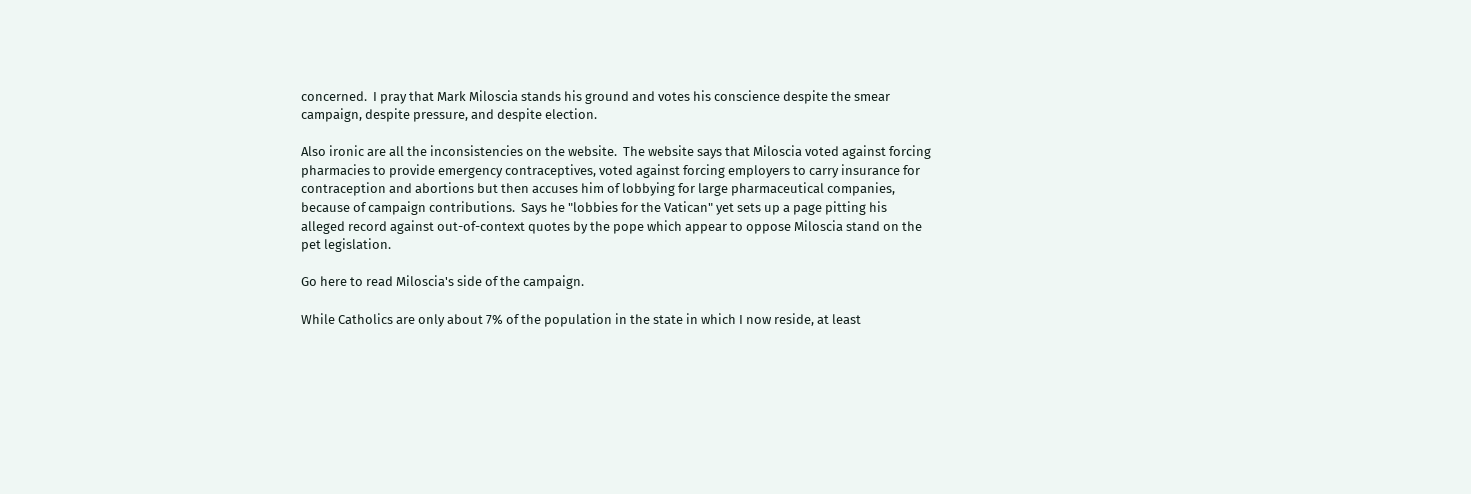concerned.  I pray that Mark Miloscia stands his ground and votes his conscience despite the smear campaign, despite pressure, and despite election.

Also ironic are all the inconsistencies on the website.  The website says that Miloscia voted against forcing pharmacies to provide emergency contraceptives, voted against forcing employers to carry insurance for contraception and abortions but then accuses him of lobbying for large pharmaceutical companies, because of campaign contributions.  Says he "lobbies for the Vatican" yet sets up a page pitting his alleged record against out-of-context quotes by the pope which appear to oppose Miloscia stand on the pet legislation.

Go here to read Miloscia's side of the campaign.

While Catholics are only about 7% of the population in the state in which I now reside, at least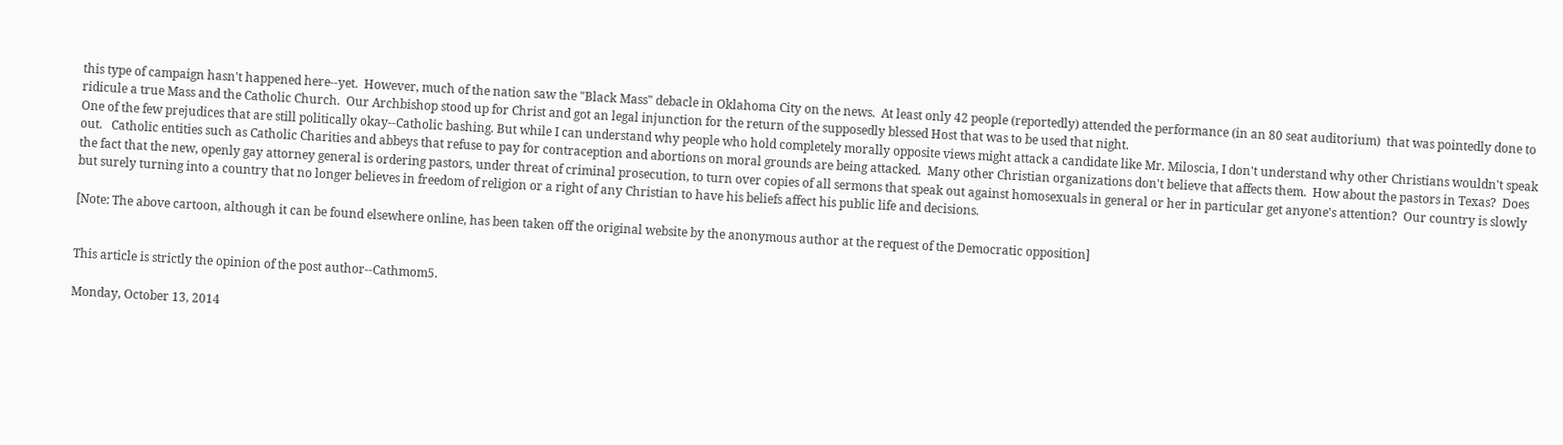this type of campaign hasn't happened here--yet.  However, much of the nation saw the "Black Mass" debacle in Oklahoma City on the news.  At least only 42 people (reportedly) attended the performance (in an 80 seat auditorium)  that was pointedly done to ridicule a true Mass and the Catholic Church.  Our Archbishop stood up for Christ and got an legal injunction for the return of the supposedly blessed Host that was to be used that night.
One of the few prejudices that are still politically okay--Catholic bashing. But while I can understand why people who hold completely morally opposite views might attack a candidate like Mr. Miloscia, I don't understand why other Christians wouldn't speak out.   Catholic entities such as Catholic Charities and abbeys that refuse to pay for contraception and abortions on moral grounds are being attacked.  Many other Christian organizations don't believe that affects them.  How about the pastors in Texas?  Does the fact that the new, openly gay attorney general is ordering pastors, under threat of criminal prosecution, to turn over copies of all sermons that speak out against homosexuals in general or her in particular get anyone's attention?  Our country is slowly but surely turning into a country that no longer believes in freedom of religion or a right of any Christian to have his beliefs affect his public life and decisions.

[Note: The above cartoon, although it can be found elsewhere online, has been taken off the original website by the anonymous author at the request of the Democratic opposition]


This article is strictly the opinion of the post author--Cathmom5.

Monday, October 13, 2014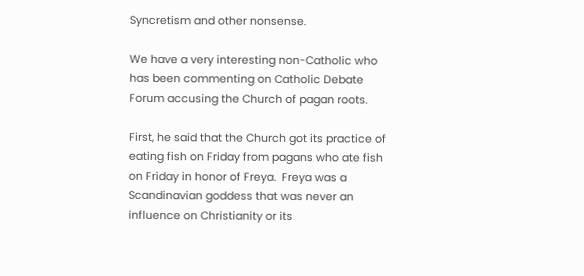Syncretism and other nonsense.

We have a very interesting non-Catholic who has been commenting on Catholic Debate Forum accusing the Church of pagan roots.

First, he said that the Church got its practice of eating fish on Friday from pagans who ate fish on Friday in honor of Freya.  Freya was a Scandinavian goddess that was never an influence on Christianity or its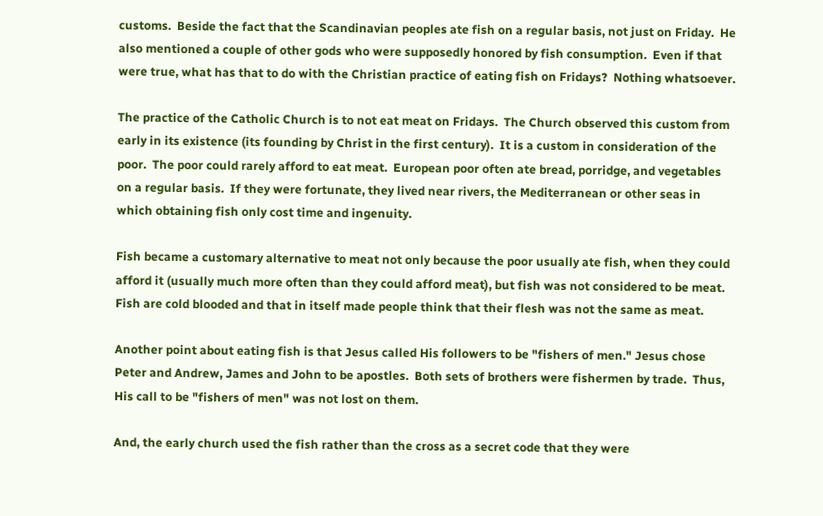customs.  Beside the fact that the Scandinavian peoples ate fish on a regular basis, not just on Friday.  He also mentioned a couple of other gods who were supposedly honored by fish consumption.  Even if that were true, what has that to do with the Christian practice of eating fish on Fridays?  Nothing whatsoever.

The practice of the Catholic Church is to not eat meat on Fridays.  The Church observed this custom from early in its existence (its founding by Christ in the first century).  It is a custom in consideration of the poor.  The poor could rarely afford to eat meat.  European poor often ate bread, porridge, and vegetables on a regular basis.  If they were fortunate, they lived near rivers, the Mediterranean or other seas in which obtaining fish only cost time and ingenuity.

Fish became a customary alternative to meat not only because the poor usually ate fish, when they could afford it (usually much more often than they could afford meat), but fish was not considered to be meat.  Fish are cold blooded and that in itself made people think that their flesh was not the same as meat.

Another point about eating fish is that Jesus called His followers to be "fishers of men." Jesus chose Peter and Andrew, James and John to be apostles.  Both sets of brothers were fishermen by trade.  Thus, His call to be "fishers of men" was not lost on them.

And, the early church used the fish rather than the cross as a secret code that they were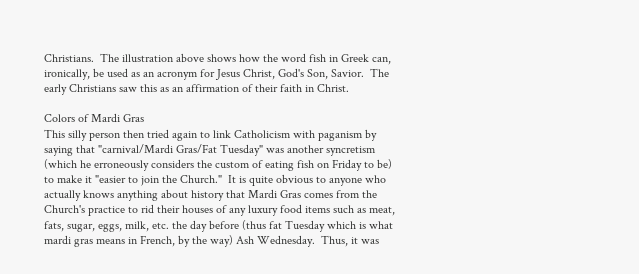Christians.  The illustration above shows how the word fish in Greek can, ironically, be used as an acronym for Jesus Christ, God's Son, Savior.  The early Christians saw this as an affirmation of their faith in Christ.

Colors of Mardi Gras
This silly person then tried again to link Catholicism with paganism by saying that "carnival/Mardi Gras/Fat Tuesday" was another syncretism (which he erroneously considers the custom of eating fish on Friday to be) to make it "easier to join the Church."  It is quite obvious to anyone who actually knows anything about history that Mardi Gras comes from the Church's practice to rid their houses of any luxury food items such as meat, fats, sugar, eggs, milk, etc. the day before (thus fat Tuesday which is what mardi gras means in French, by the way) Ash Wednesday.  Thus, it was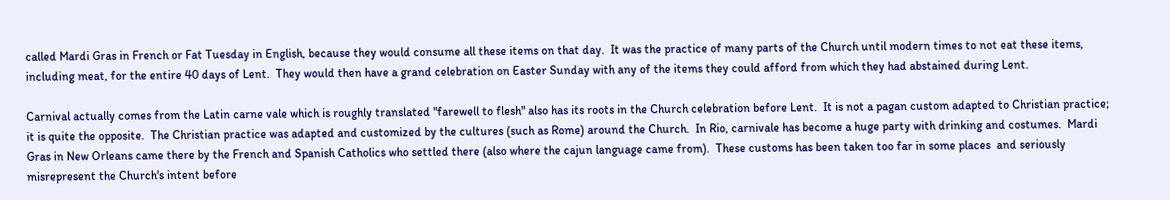called Mardi Gras in French or Fat Tuesday in English, because they would consume all these items on that day.  It was the practice of many parts of the Church until modern times to not eat these items, including meat, for the entire 40 days of Lent.  They would then have a grand celebration on Easter Sunday with any of the items they could afford from which they had abstained during Lent.

Carnival actually comes from the Latin carne vale which is roughly translated "farewell to flesh" also has its roots in the Church celebration before Lent.  It is not a pagan custom adapted to Christian practice; it is quite the opposite.  The Christian practice was adapted and customized by the cultures (such as Rome) around the Church.  In Rio, carnivale has become a huge party with drinking and costumes.  Mardi Gras in New Orleans came there by the French and Spanish Catholics who settled there (also where the cajun language came from).  These customs has been taken too far in some places  and seriously misrepresent the Church's intent before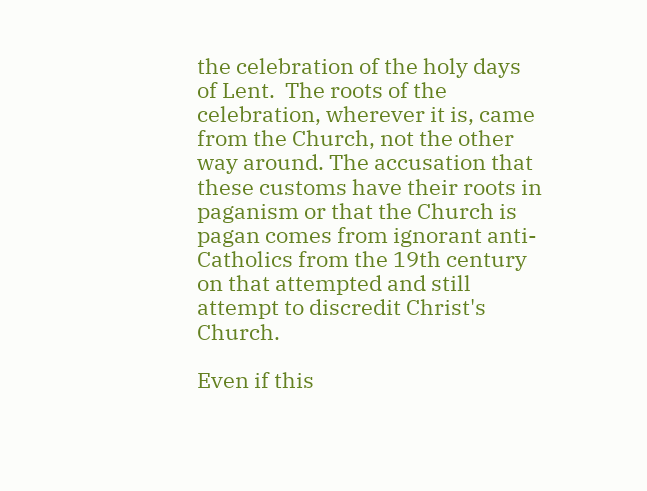the celebration of the holy days of Lent.  The roots of the celebration, wherever it is, came from the Church, not the other way around. The accusation that these customs have their roots in paganism or that the Church is pagan comes from ignorant anti-Catholics from the 19th century on that attempted and still attempt to discredit Christ's Church.

Even if this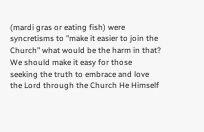(mardi gras or eating fish) were syncretisms to "make it easier to join the Church" what would be the harm in that?  We should make it easy for those seeking the truth to embrace and love the Lord through the Church He Himself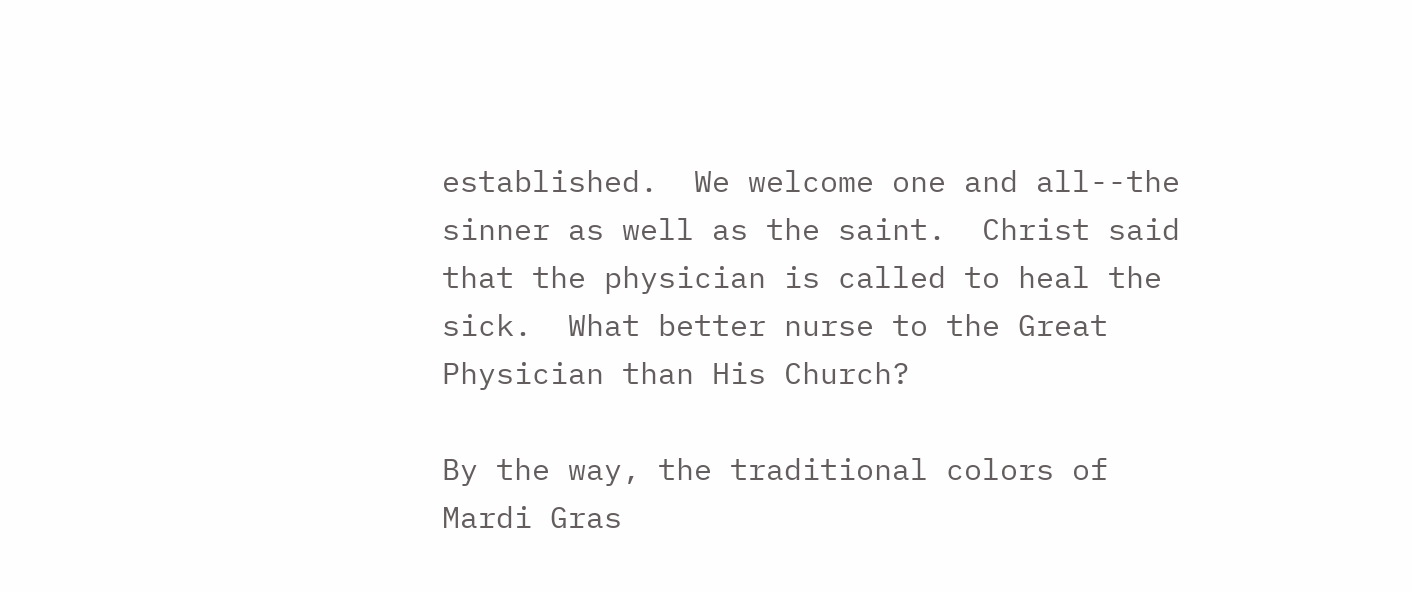established.  We welcome one and all--the sinner as well as the saint.  Christ said that the physician is called to heal the sick.  What better nurse to the Great Physician than His Church?

By the way, the traditional colors of Mardi Gras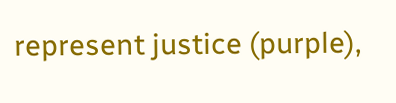represent justice (purple),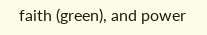faith (green), and power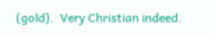(gold).  Very Christian indeed.